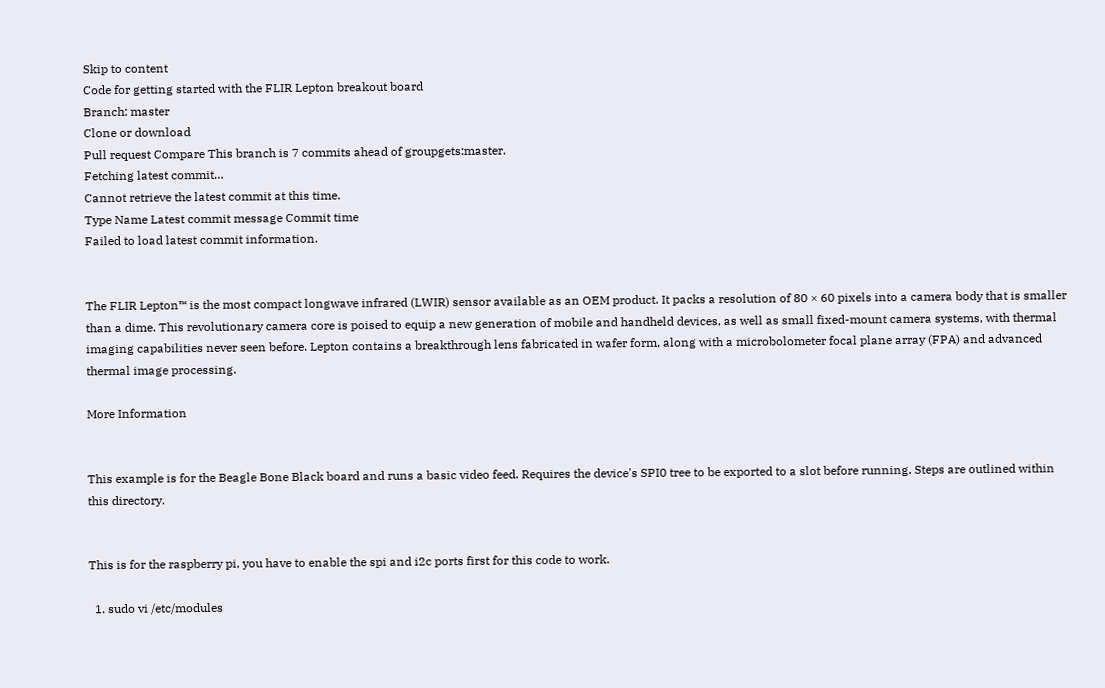Skip to content
Code for getting started with the FLIR Lepton breakout board
Branch: master
Clone or download
Pull request Compare This branch is 7 commits ahead of groupgets:master.
Fetching latest commit…
Cannot retrieve the latest commit at this time.
Type Name Latest commit message Commit time
Failed to load latest commit information.


The FLIR Lepton™ is the most compact longwave infrared (LWIR) sensor available as an OEM product. It packs a resolution of 80 × 60 pixels into a camera body that is smaller than a dime. This revolutionary camera core is poised to equip a new generation of mobile and handheld devices, as well as small fixed-mount camera systems, with thermal imaging capabilities never seen before. Lepton contains a breakthrough lens fabricated in wafer form, along with a microbolometer focal plane array (FPA) and advanced thermal image processing.

More Information


This example is for the Beagle Bone Black board and runs a basic video feed. Requires the device's SPI0 tree to be exported to a slot before running. Steps are outlined within this directory.


This is for the raspberry pi, you have to enable the spi and i2c ports first for this code to work.

  1. sudo vi /etc/modules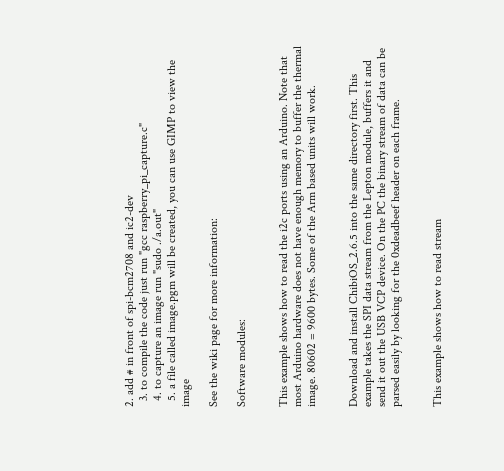2. add # in front of spi-bcm2708 and ic2-dev
  3. to compile the code just run "gcc raspberry_pi_capture.c"
  4. to capture an image run "sudo ./a.out"
  5. a file called image.pgm will be created, you can use GIMP to view the image

See the wiki page for more information:

Software modules:


This example shows how to read the i2c ports using an Arduino. Note that most Arduino hardware does not have enough memory to buffer the thermal image. 80602 = 9600 bytes. Some of the Arm based units will work.


Download and install ChibiOS_2.6.5 into the same directory first. This example takes the SPI data stream from the Lepton module, buffers it and send it out the USB VCP device. On the PC the binary stream of data can be parsed easily by looking for the 0xdeadbeef header on each frame.


This example shows how to read stream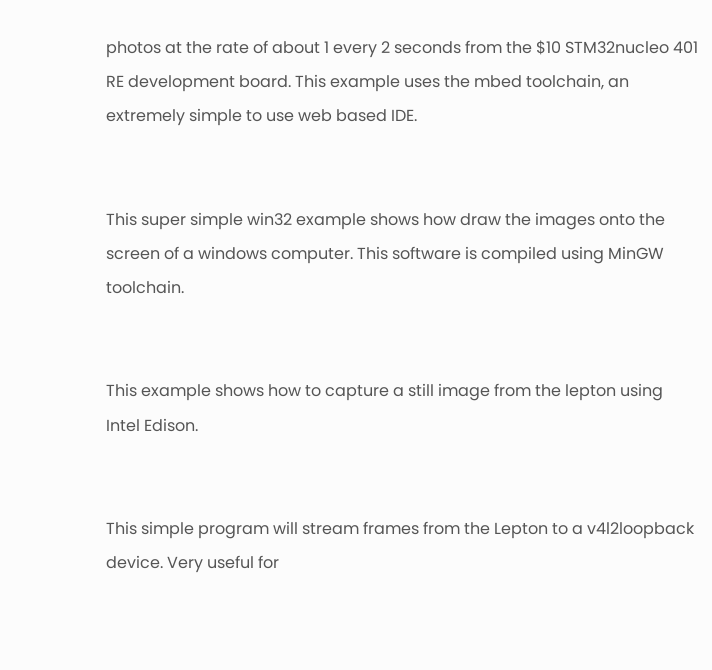photos at the rate of about 1 every 2 seconds from the $10 STM32nucleo 401 RE development board. This example uses the mbed toolchain, an extremely simple to use web based IDE.


This super simple win32 example shows how draw the images onto the screen of a windows computer. This software is compiled using MinGW toolchain.


This example shows how to capture a still image from the lepton using Intel Edison.


This simple program will stream frames from the Lepton to a v4l2loopback device. Very useful for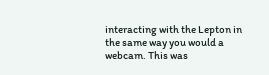interacting with the Lepton in the same way you would a webcam. This was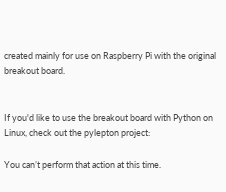created mainly for use on Raspberry Pi with the original breakout board.


If you'd like to use the breakout board with Python on Linux, check out the pylepton project:

You can’t perform that action at this time.